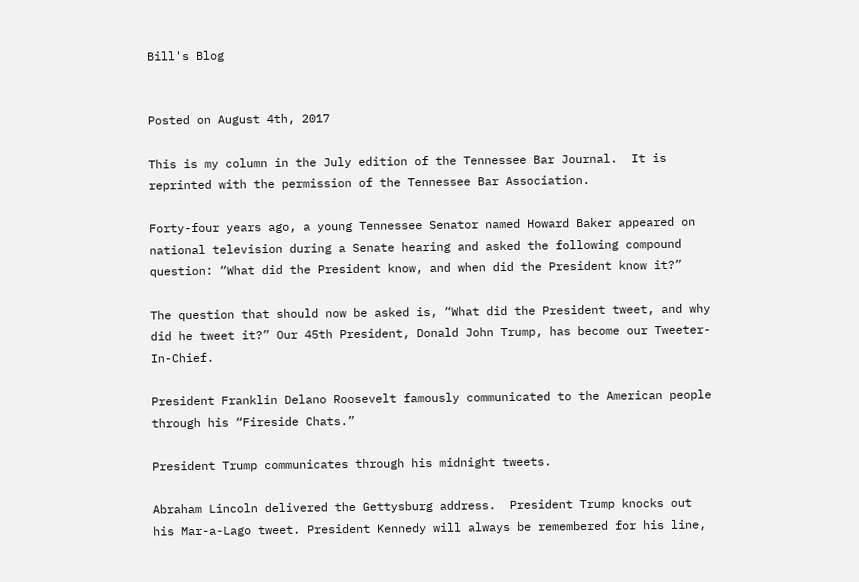Bill's Blog


Posted on August 4th, 2017

This is my column in the July edition of the Tennessee Bar Journal.  It is reprinted with the permission of the Tennessee Bar Association.

Forty-four years ago, a young Tennessee Senator named Howard Baker appeared on national television during a Senate hearing and asked the following compound question: “What did the President know, and when did the President know it?”

The question that should now be asked is, “What did the President tweet, and why did he tweet it?” Our 45th President, Donald John Trump, has become our Tweeter-In-Chief.

President Franklin Delano Roosevelt famously communicated to the American people through his “Fireside Chats.”

President Trump communicates through his midnight tweets.

Abraham Lincoln delivered the Gettysburg address.  President Trump knocks out his Mar-a-Lago tweet. President Kennedy will always be remembered for his line,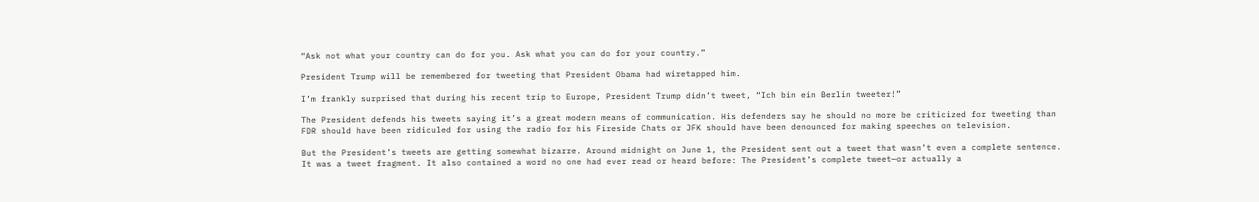“Ask not what your country can do for you. Ask what you can do for your country.”

President Trump will be remembered for tweeting that President Obama had wiretapped him.

I’m frankly surprised that during his recent trip to Europe, President Trump didn’t tweet, “Ich bin ein Berlin tweeter!”

The President defends his tweets saying it’s a great modern means of communication. His defenders say he should no more be criticized for tweeting than FDR should have been ridiculed for using the radio for his Fireside Chats or JFK should have been denounced for making speeches on television.

But the President’s tweets are getting somewhat bizarre. Around midnight on June 1, the President sent out a tweet that wasn’t even a complete sentence. It was a tweet fragment. It also contained a word no one had ever read or heard before: The President’s complete tweet—or actually a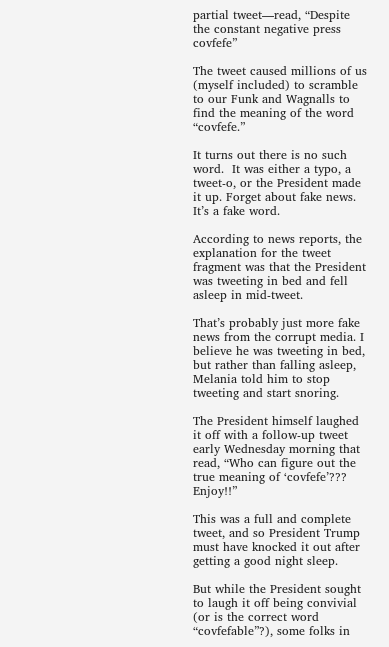partial tweet—read, “Despite the constant negative press covfefe”

The tweet caused millions of us (myself included) to scramble to our Funk and Wagnalls to find the meaning of the word “covfefe.”

It turns out there is no such word.  It was either a typo, a tweet-o, or the President made it up. Forget about fake news.  It’s a fake word.

According to news reports, the explanation for the tweet fragment was that the President was tweeting in bed and fell asleep in mid-tweet.

That’s probably just more fake news from the corrupt media. I believe he was tweeting in bed, but rather than falling asleep, Melania told him to stop tweeting and start snoring.

The President himself laughed it off with a follow-up tweet early Wednesday morning that read, “Who can figure out the true meaning of ‘covfefe’??? Enjoy!!”

This was a full and complete tweet, and so President Trump must have knocked it out after getting a good night sleep.

But while the President sought to laugh it off being convivial (or is the correct word “covfefable”?), some folks in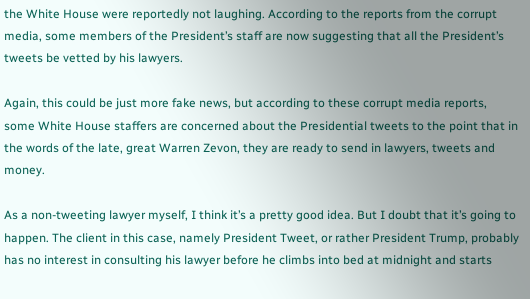the White House were reportedly not laughing. According to the reports from the corrupt media, some members of the President’s staff are now suggesting that all the President’s tweets be vetted by his lawyers.

Again, this could be just more fake news, but according to these corrupt media reports, some White House staffers are concerned about the Presidential tweets to the point that in the words of the late, great Warren Zevon, they are ready to send in lawyers, tweets and money.

As a non-tweeting lawyer myself, I think it’s a pretty good idea. But I doubt that it’s going to happen. The client in this case, namely President Tweet, or rather President Trump, probably has no interest in consulting his lawyer before he climbs into bed at midnight and starts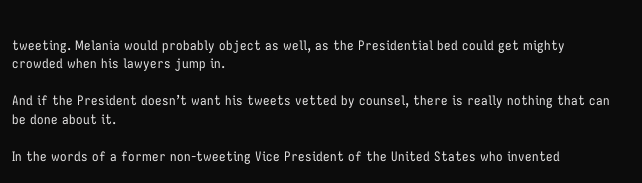tweeting. Melania would probably object as well, as the Presidential bed could get mighty crowded when his lawyers jump in.

And if the President doesn’t want his tweets vetted by counsel, there is really nothing that can be done about it.

In the words of a former non-tweeting Vice President of the United States who invented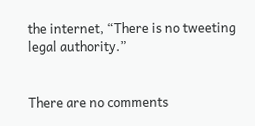the internet, “There is no tweeting legal authority.”


There are no comments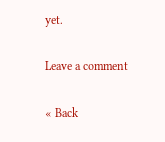yet.

Leave a comment

« Back